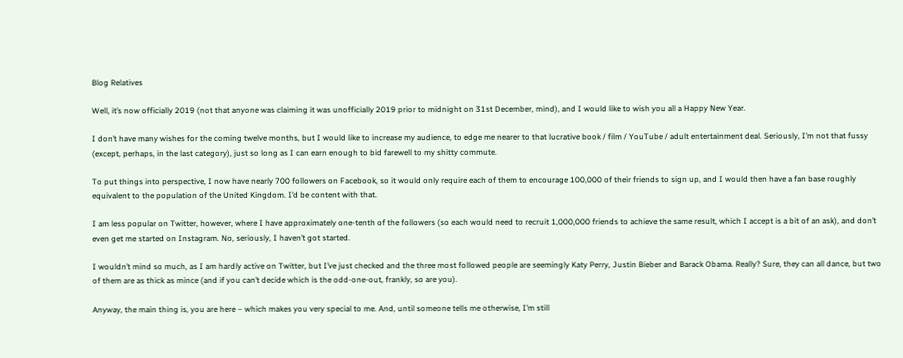Blog Relatives

Well, it’s now officially 2019 (not that anyone was claiming it was unofficially 2019 prior to midnight on 31st December, mind), and I would like to wish you all a Happy New Year.

I don’t have many wishes for the coming twelve months, but I would like to increase my audience, to edge me nearer to that lucrative book / film / YouTube / adult entertainment deal. Seriously, I’m not that fussy (except, perhaps, in the last category), just so long as I can earn enough to bid farewell to my shitty commute.

To put things into perspective, I now have nearly 700 followers on Facebook, so it would only require each of them to encourage 100,000 of their friends to sign up, and I would then have a fan base roughly equivalent to the population of the United Kingdom. I’d be content with that.

I am less popular on Twitter, however, where I have approximately one-tenth of the followers (so each would need to recruit 1,000,000 friends to achieve the same result, which I accept is a bit of an ask), and don’t even get me started on Instagram. No, seriously, I haven’t got started.

I wouldn’t mind so much, as I am hardly active on Twitter, but I’ve just checked and the three most followed people are seemingly Katy Perry, Justin Bieber and Barack Obama. Really? Sure, they can all dance, but two of them are as thick as mince (and if you can’t decide which is the odd-one-out, frankly, so are you).

Anyway, the main thing is, you are here – which makes you very special to me. And, until someone tells me otherwise, I’m still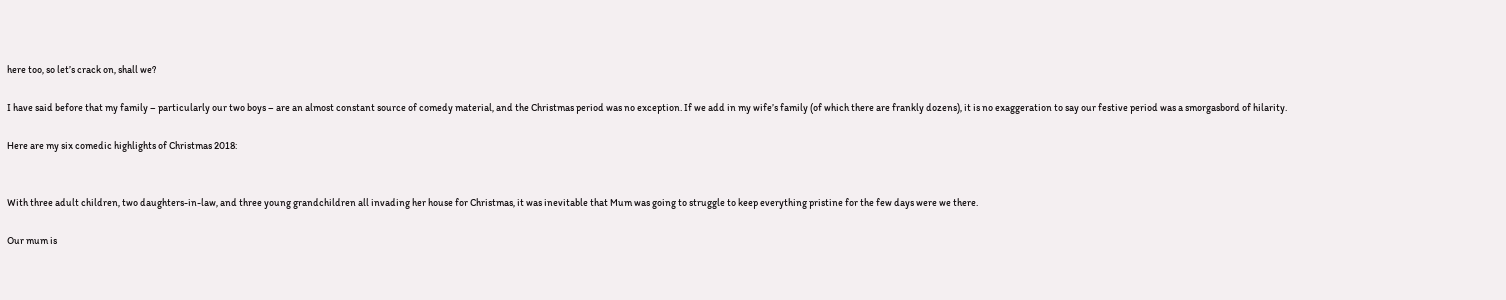here too, so let’s crack on, shall we?

I have said before that my family – particularly our two boys – are an almost constant source of comedy material, and the Christmas period was no exception. If we add in my wife’s family (of which there are frankly dozens), it is no exaggeration to say our festive period was a smorgasbord of hilarity.

Here are my six comedic highlights of Christmas 2018:


With three adult children, two daughters-in-law, and three young grandchildren all invading her house for Christmas, it was inevitable that Mum was going to struggle to keep everything pristine for the few days were we there.

Our mum is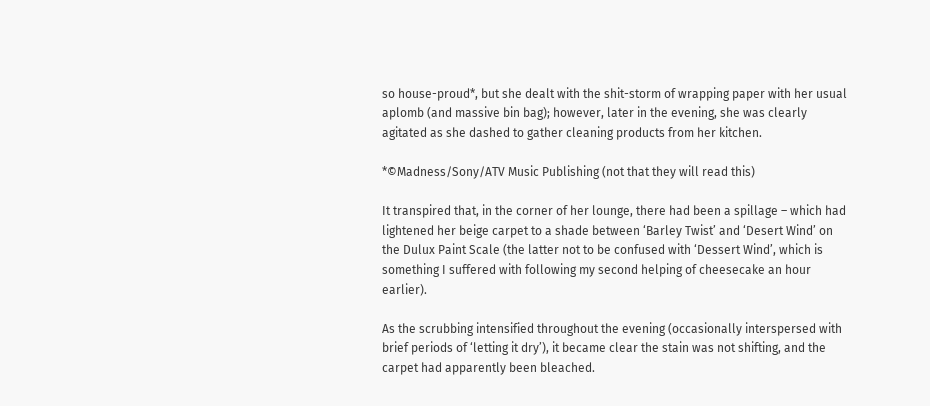so house-proud*, but she dealt with the shit-storm of wrapping paper with her usual aplomb (and massive bin bag); however, later in the evening, she was clearly agitated as she dashed to gather cleaning products from her kitchen.

*©Madness/Sony/ATV Music Publishing (not that they will read this)

It transpired that, in the corner of her lounge, there had been a spillage – which had lightened her beige carpet to a shade between ‘Barley Twist’ and ‘Desert Wind’ on the Dulux Paint Scale (the latter not to be confused with ‘Dessert Wind’, which is something I suffered with following my second helping of cheesecake an hour earlier).

As the scrubbing intensified throughout the evening (occasionally interspersed with brief periods of ‘letting it dry’), it became clear the stain was not shifting, and the carpet had apparently been bleached.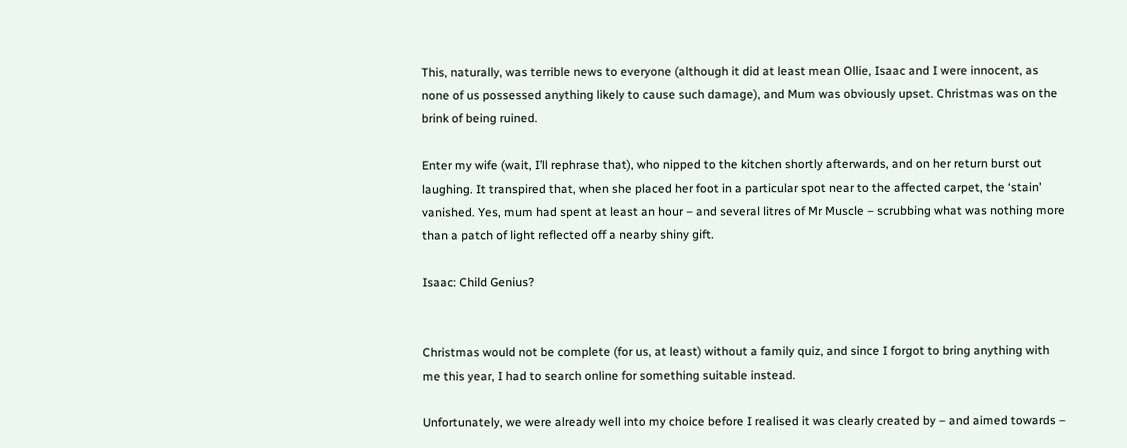This, naturally, was terrible news to everyone (although it did at least mean Ollie, Isaac and I were innocent, as none of us possessed anything likely to cause such damage), and Mum was obviously upset. Christmas was on the brink of being ruined.

Enter my wife (wait, I’ll rephrase that), who nipped to the kitchen shortly afterwards, and on her return burst out laughing. It transpired that, when she placed her foot in a particular spot near to the affected carpet, the ‘stain’ vanished. Yes, mum had spent at least an hour – and several litres of Mr Muscle – scrubbing what was nothing more than a patch of light reflected off a nearby shiny gift.

Isaac: Child Genius?


Christmas would not be complete (for us, at least) without a family quiz, and since I forgot to bring anything with me this year, I had to search online for something suitable instead.

Unfortunately, we were already well into my choice before I realised it was clearly created by – and aimed towards –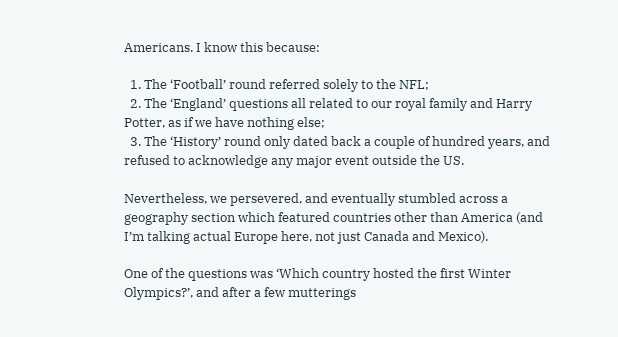Americans. I know this because:

  1. The ‘Football’ round referred solely to the NFL;
  2. The ‘England’ questions all related to our royal family and Harry Potter, as if we have nothing else;
  3. The ‘History’ round only dated back a couple of hundred years, and refused to acknowledge any major event outside the US.

Nevertheless, we persevered, and eventually stumbled across a geography section which featured countries other than America (and I’m talking actual Europe here, not just Canada and Mexico).

One of the questions was ‘Which country hosted the first Winter Olympics?’, and after a few mutterings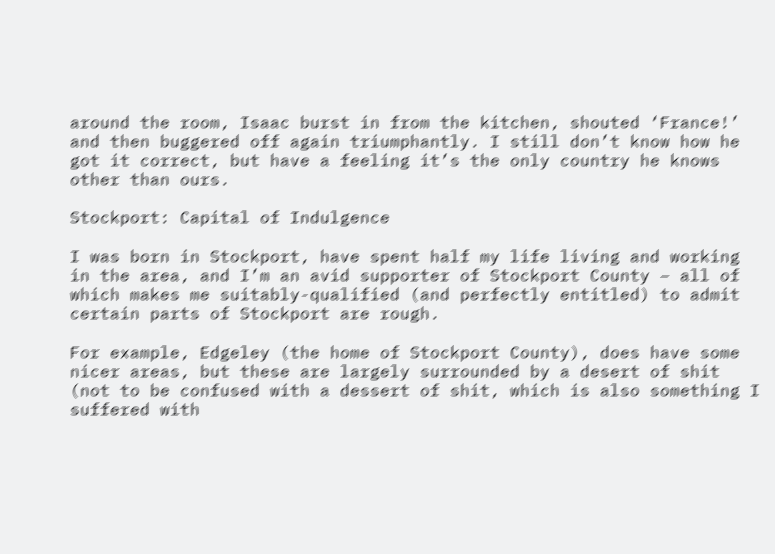around the room, Isaac burst in from the kitchen, shouted ‘France!’ and then buggered off again triumphantly. I still don’t know how he got it correct, but have a feeling it’s the only country he knows other than ours.

Stockport: Capital of Indulgence

I was born in Stockport, have spent half my life living and working in the area, and I’m an avid supporter of Stockport County – all of which makes me suitably-qualified (and perfectly entitled) to admit certain parts of Stockport are rough.

For example, Edgeley (the home of Stockport County), does have some nicer areas, but these are largely surrounded by a desert of shit (not to be confused with a dessert of shit, which is also something I suffered with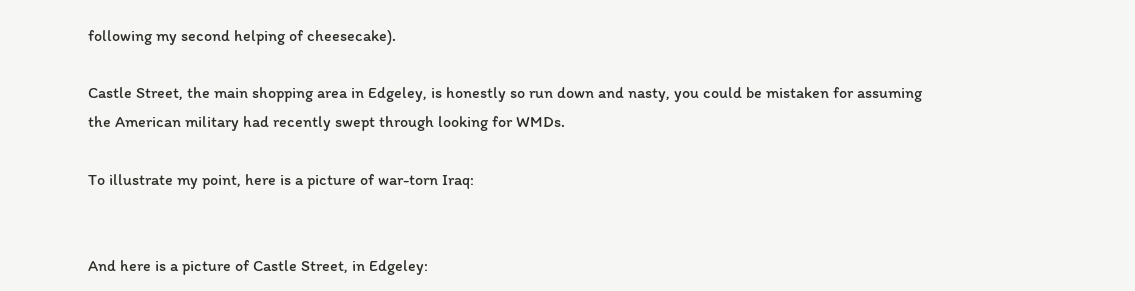following my second helping of cheesecake).

Castle Street, the main shopping area in Edgeley, is honestly so run down and nasty, you could be mistaken for assuming the American military had recently swept through looking for WMDs.

To illustrate my point, here is a picture of war-torn Iraq:


And here is a picture of Castle Street, in Edgeley: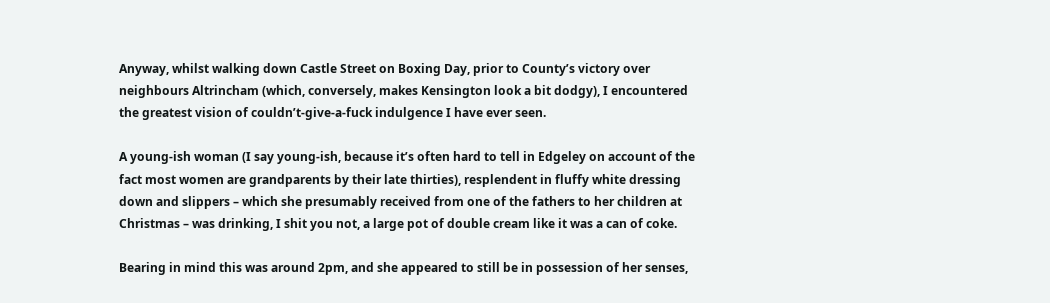Anyway, whilst walking down Castle Street on Boxing Day, prior to County’s victory over neighbours Altrincham (which, conversely, makes Kensington look a bit dodgy), I encountered the greatest vision of couldn’t-give-a-fuck indulgence I have ever seen.

A young-ish woman (I say young-ish, because it’s often hard to tell in Edgeley on account of the fact most women are grandparents by their late thirties), resplendent in fluffy white dressing down and slippers – which she presumably received from one of the fathers to her children at Christmas – was drinking, I shit you not, a large pot of double cream like it was a can of coke.

Bearing in mind this was around 2pm, and she appeared to still be in possession of her senses,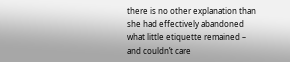there is no other explanation than she had effectively abandoned what little etiquette remained – and couldn’t care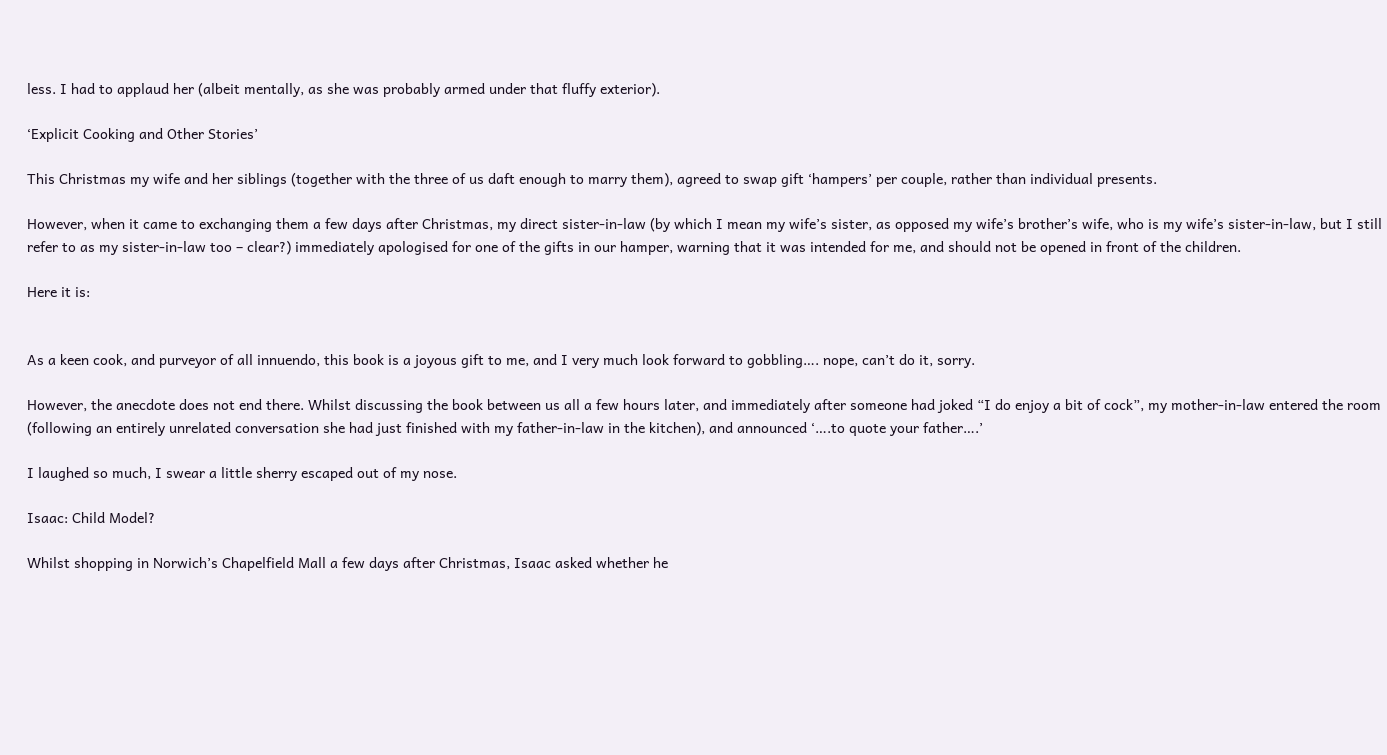less. I had to applaud her (albeit mentally, as she was probably armed under that fluffy exterior).

‘Explicit Cooking and Other Stories’

This Christmas my wife and her siblings (together with the three of us daft enough to marry them), agreed to swap gift ‘hampers’ per couple, rather than individual presents.

However, when it came to exchanging them a few days after Christmas, my direct sister-in-law (by which I mean my wife’s sister, as opposed my wife’s brother’s wife, who is my wife’s sister-in-law, but I still refer to as my sister-in-law too – clear?) immediately apologised for one of the gifts in our hamper, warning that it was intended for me, and should not be opened in front of the children.

Here it is:


As a keen cook, and purveyor of all innuendo, this book is a joyous gift to me, and I very much look forward to gobbling…. nope, can’t do it, sorry.

However, the anecdote does not end there. Whilst discussing the book between us all a few hours later, and immediately after someone had joked “I do enjoy a bit of cock”, my mother-in-law entered the room (following an entirely unrelated conversation she had just finished with my father-in-law in the kitchen), and announced ‘….to quote your father….’

I laughed so much, I swear a little sherry escaped out of my nose.

Isaac: Child Model?

Whilst shopping in Norwich’s Chapelfield Mall a few days after Christmas, Isaac asked whether he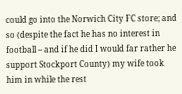could go into the Norwich City FC store; and so (despite the fact he has no interest in football – and if he did I would far rather he support Stockport County) my wife took him in while the rest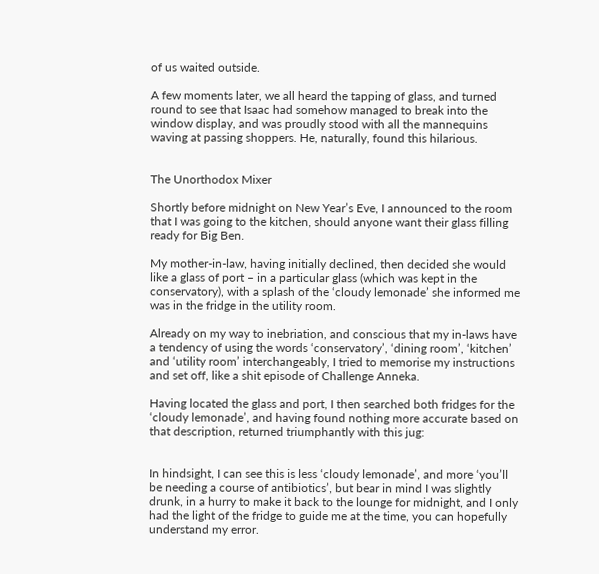of us waited outside.

A few moments later, we all heard the tapping of glass, and turned round to see that Isaac had somehow managed to break into the window display, and was proudly stood with all the mannequins waving at passing shoppers. He, naturally, found this hilarious.


The Unorthodox Mixer

Shortly before midnight on New Year’s Eve, I announced to the room that I was going to the kitchen, should anyone want their glass filling ready for Big Ben.

My mother-in-law, having initially declined, then decided she would like a glass of port – in a particular glass (which was kept in the conservatory), with a splash of the ‘cloudy lemonade’ she informed me was in the fridge in the utility room.

Already on my way to inebriation, and conscious that my in-laws have a tendency of using the words ‘conservatory’, ‘dining room’, ‘kitchen’ and ‘utility room’ interchangeably, I tried to memorise my instructions and set off, like a shit episode of Challenge Anneka.

Having located the glass and port, I then searched both fridges for the ‘cloudy lemonade’, and having found nothing more accurate based on that description, returned triumphantly with this jug:


In hindsight, I can see this is less ‘cloudy lemonade’, and more ‘you’ll be needing a course of antibiotics’, but bear in mind I was slightly drunk, in a hurry to make it back to the lounge for midnight, and I only had the light of the fridge to guide me at the time, you can hopefully understand my error.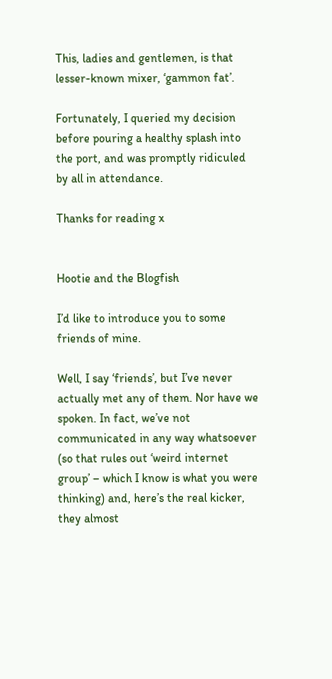This, ladies and gentlemen, is that lesser-known mixer, ‘gammon fat’.

Fortunately, I queried my decision before pouring a healthy splash into the port, and was promptly ridiculed by all in attendance.

Thanks for reading x


Hootie and the Blogfish

I’d like to introduce you to some friends of mine.

Well, I say ‘friends’, but I’ve never actually met any of them. Nor have we spoken. In fact, we’ve not communicated in any way whatsoever (so that rules out ‘weird internet group’ – which I know is what you were thinking) and, here’s the real kicker, they almost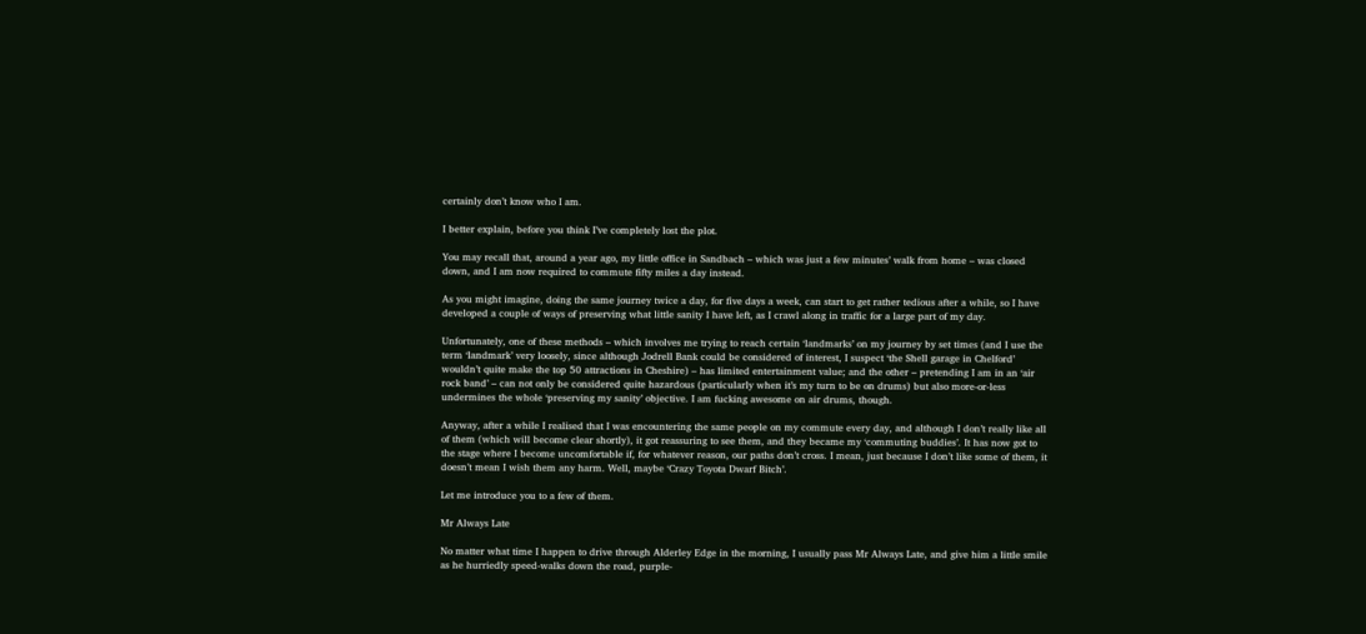certainly don’t know who I am.

I better explain, before you think I’ve completely lost the plot.

You may recall that, around a year ago, my little office in Sandbach – which was just a few minutes’ walk from home – was closed down, and I am now required to commute fifty miles a day instead.

As you might imagine, doing the same journey twice a day, for five days a week, can start to get rather tedious after a while, so I have developed a couple of ways of preserving what little sanity I have left, as I crawl along in traffic for a large part of my day.

Unfortunately, one of these methods – which involves me trying to reach certain ‘landmarks’ on my journey by set times (and I use the term ‘landmark’ very loosely, since although Jodrell Bank could be considered of interest, I suspect ‘the Shell garage in Chelford’ wouldn’t quite make the top 50 attractions in Cheshire) – has limited entertainment value; and the other – pretending I am in an ‘air rock band’ – can not only be considered quite hazardous (particularly when it’s my turn to be on drums) but also more-or-less undermines the whole ‘preserving my sanity’ objective. I am fucking awesome on air drums, though.

Anyway, after a while I realised that I was encountering the same people on my commute every day, and although I don’t really like all of them (which will become clear shortly), it got reassuring to see them, and they became my ‘commuting buddies’. It has now got to the stage where I become uncomfortable if, for whatever reason, our paths don’t cross. I mean, just because I don’t like some of them, it doesn’t mean I wish them any harm. Well, maybe ‘Crazy Toyota Dwarf Bitch’.

Let me introduce you to a few of them.

Mr Always Late

No matter what time I happen to drive through Alderley Edge in the morning, I usually pass Mr Always Late, and give him a little smile as he hurriedly speed-walks down the road, purple-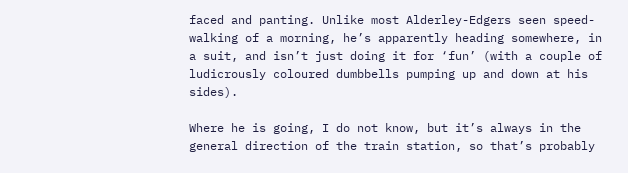faced and panting. Unlike most Alderley-Edgers seen speed-walking of a morning, he’s apparently heading somewhere, in a suit, and isn’t just doing it for ‘fun’ (with a couple of ludicrously coloured dumbbells pumping up and down at his sides).

Where he is going, I do not know, but it’s always in the general direction of the train station, so that’s probably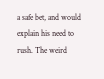a safe bet, and would explain his need to rush. The weird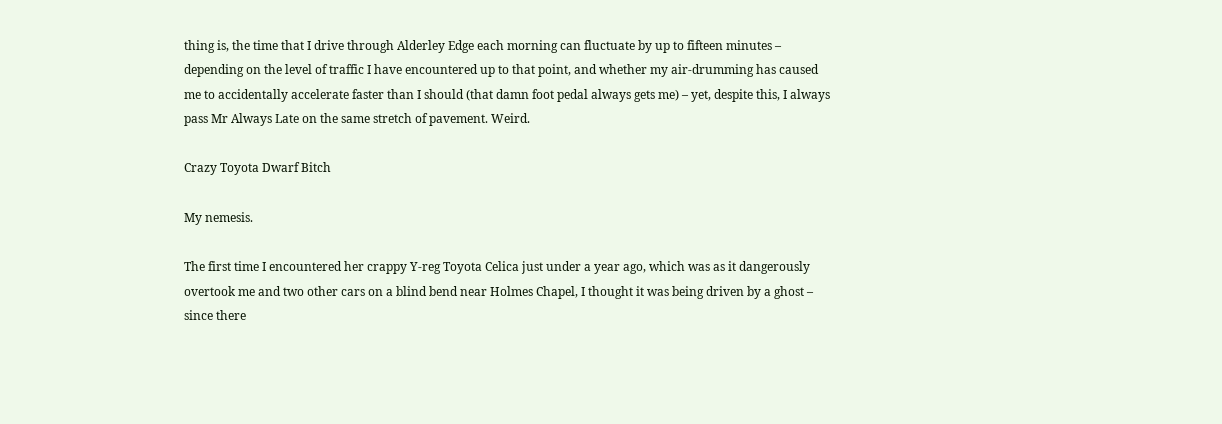thing is, the time that I drive through Alderley Edge each morning can fluctuate by up to fifteen minutes – depending on the level of traffic I have encountered up to that point, and whether my air-drumming has caused me to accidentally accelerate faster than I should (that damn foot pedal always gets me) – yet, despite this, I always pass Mr Always Late on the same stretch of pavement. Weird.

Crazy Toyota Dwarf Bitch

My nemesis.

The first time I encountered her crappy Y-reg Toyota Celica just under a year ago, which was as it dangerously overtook me and two other cars on a blind bend near Holmes Chapel, I thought it was being driven by a ghost – since there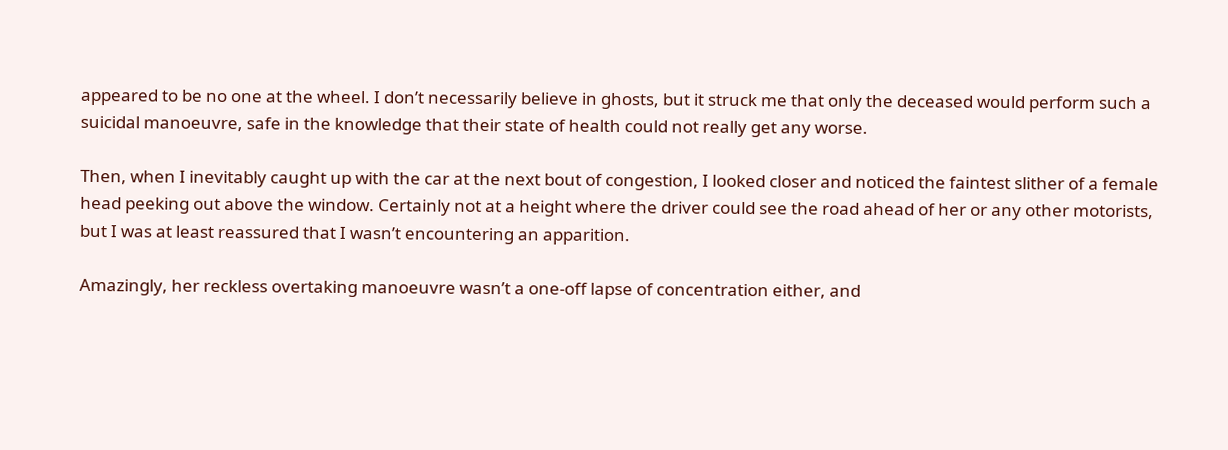appeared to be no one at the wheel. I don’t necessarily believe in ghosts, but it struck me that only the deceased would perform such a suicidal manoeuvre, safe in the knowledge that their state of health could not really get any worse.

Then, when I inevitably caught up with the car at the next bout of congestion, I looked closer and noticed the faintest slither of a female head peeking out above the window. Certainly not at a height where the driver could see the road ahead of her or any other motorists, but I was at least reassured that I wasn’t encountering an apparition.

Amazingly, her reckless overtaking manoeuvre wasn’t a one-off lapse of concentration either, and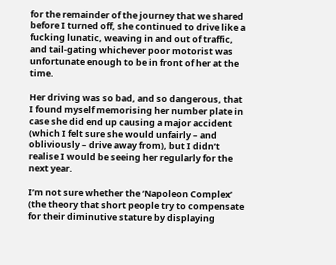for the remainder of the journey that we shared before I turned off, she continued to drive like a fucking lunatic, weaving in and out of traffic, and tail-gating whichever poor motorist was unfortunate enough to be in front of her at the time.

Her driving was so bad, and so dangerous, that I found myself memorising her number plate in case she did end up causing a major accident (which I felt sure she would unfairly – and obliviously – drive away from), but I didn’t realise I would be seeing her regularly for the next year.

I’m not sure whether the ‘Napoleon Complex’ (the theory that short people try to compensate for their diminutive stature by displaying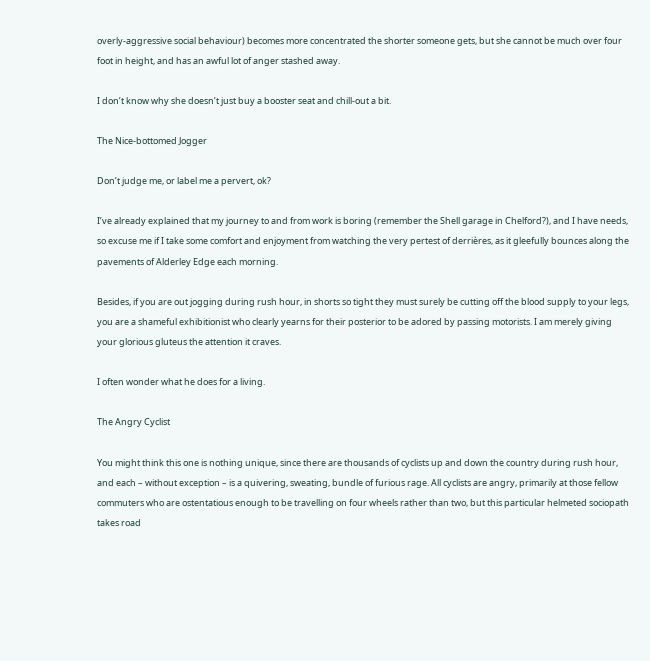overly-aggressive social behaviour) becomes more concentrated the shorter someone gets, but she cannot be much over four foot in height, and has an awful lot of anger stashed away.

I don’t know why she doesn’t just buy a booster seat and chill-out a bit.

The Nice-bottomed Jogger

Don’t judge me, or label me a pervert, ok?

I’ve already explained that my journey to and from work is boring (remember the Shell garage in Chelford?), and I have needs, so excuse me if I take some comfort and enjoyment from watching the very pertest of derrières, as it gleefully bounces along the pavements of Alderley Edge each morning.

Besides, if you are out jogging during rush hour, in shorts so tight they must surely be cutting off the blood supply to your legs, you are a shameful exhibitionist who clearly yearns for their posterior to be adored by passing motorists. I am merely giving your glorious gluteus the attention it craves.

I often wonder what he does for a living.

The Angry Cyclist

You might think this one is nothing unique, since there are thousands of cyclists up and down the country during rush hour, and each – without exception – is a quivering, sweating, bundle of furious rage. All cyclists are angry, primarily at those fellow commuters who are ostentatious enough to be travelling on four wheels rather than two, but this particular helmeted sociopath takes road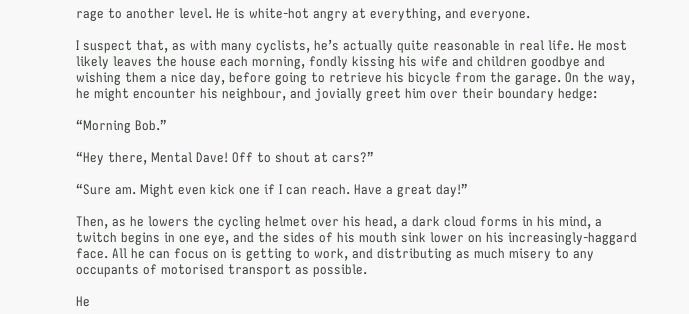rage to another level. He is white-hot angry at everything, and everyone.

I suspect that, as with many cyclists, he’s actually quite reasonable in real life. He most likely leaves the house each morning, fondly kissing his wife and children goodbye and wishing them a nice day, before going to retrieve his bicycle from the garage. On the way, he might encounter his neighbour, and jovially greet him over their boundary hedge:

“Morning Bob.”

“Hey there, Mental Dave! Off to shout at cars?”

“Sure am. Might even kick one if I can reach. Have a great day!”

Then, as he lowers the cycling helmet over his head, a dark cloud forms in his mind, a twitch begins in one eye, and the sides of his mouth sink lower on his increasingly-haggard face. All he can focus on is getting to work, and distributing as much misery to any occupants of motorised transport as possible.

He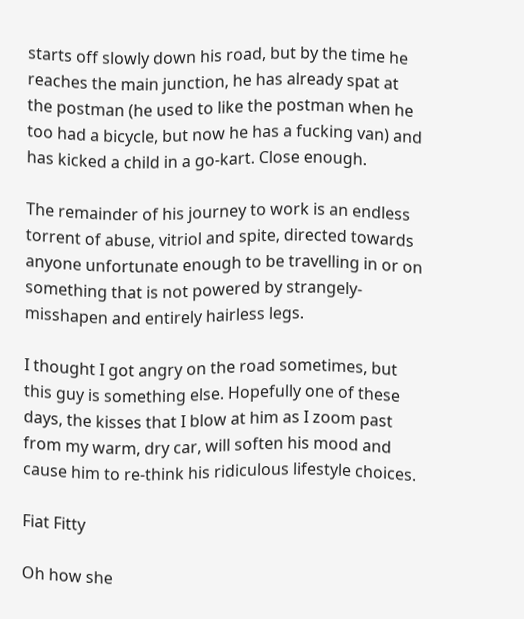starts off slowly down his road, but by the time he reaches the main junction, he has already spat at the postman (he used to like the postman when he too had a bicycle, but now he has a fucking van) and has kicked a child in a go-kart. Close enough.

The remainder of his journey to work is an endless torrent of abuse, vitriol and spite, directed towards anyone unfortunate enough to be travelling in or on something that is not powered by strangely-misshapen and entirely hairless legs.

I thought I got angry on the road sometimes, but this guy is something else. Hopefully one of these days, the kisses that I blow at him as I zoom past from my warm, dry car, will soften his mood and cause him to re-think his ridiculous lifestyle choices.

Fiat Fitty

Oh how she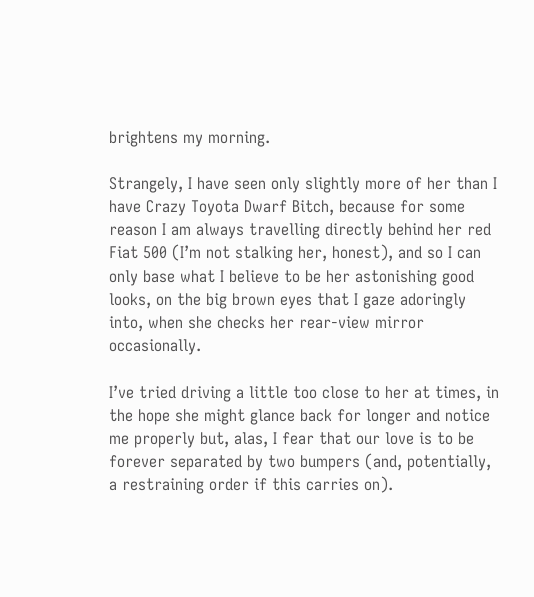brightens my morning.

Strangely, I have seen only slightly more of her than I have Crazy Toyota Dwarf Bitch, because for some reason I am always travelling directly behind her red Fiat 500 (I’m not stalking her, honest), and so I can only base what I believe to be her astonishing good looks, on the big brown eyes that I gaze adoringly into, when she checks her rear-view mirror occasionally.

I’ve tried driving a little too close to her at times, in the hope she might glance back for longer and notice me properly but, alas, I fear that our love is to be forever separated by two bumpers (and, potentially, a restraining order if this carries on).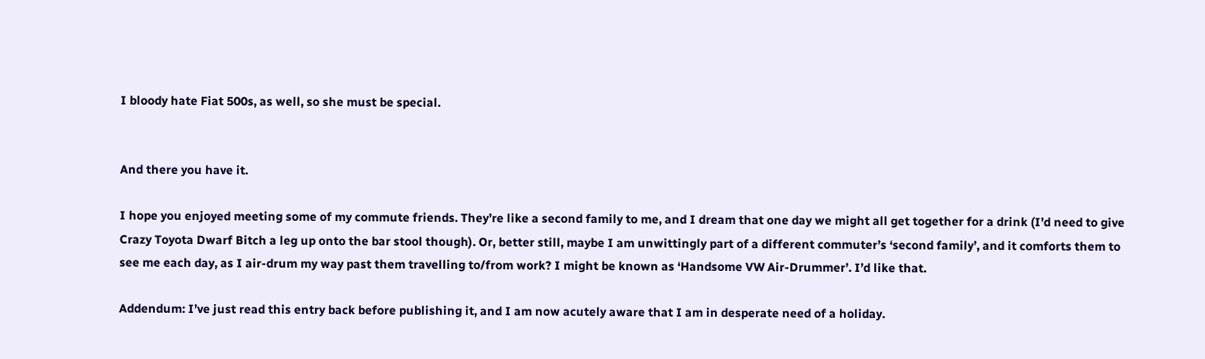I bloody hate Fiat 500s, as well, so she must be special.


And there you have it.

I hope you enjoyed meeting some of my commute friends. They’re like a second family to me, and I dream that one day we might all get together for a drink (I’d need to give Crazy Toyota Dwarf Bitch a leg up onto the bar stool though). Or, better still, maybe I am unwittingly part of a different commuter’s ‘second family’, and it comforts them to see me each day, as I air-drum my way past them travelling to/from work? I might be known as ‘Handsome VW Air-Drummer’. I’d like that.

Addendum: I’ve just read this entry back before publishing it, and I am now acutely aware that I am in desperate need of a holiday.